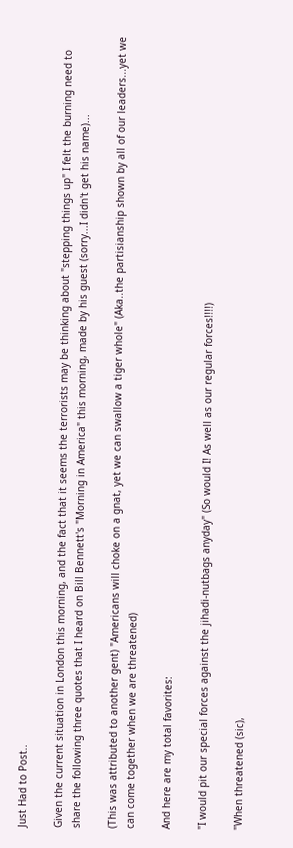Just Had to Post..

Given the current situation in London this morning, and the fact that it seems the terrorists may be thinking about "stepping things up" I felt the burning need to share the following three quotes that I heard on Bill Bennett's "Morning in America" this morning, made by his guest (sorry...I didn't get his name)...

(This was attributed to another gent) "Americans will choke on a gnat, yet we can swallow a tiger whole" (Aka..the partisianship shown by all of our leaders...yet we can come together when we are threatened)

And here are my total favorites:

"I would pit our special forces against the jihadi-nutbags anyday" (So would I! As well as our regular forces!!!!)

"When threatened (sic),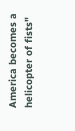America becomes a helicopter of fists"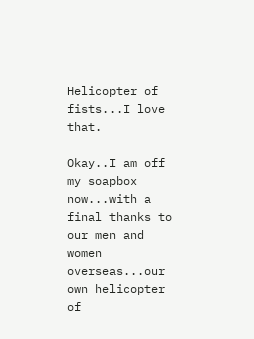Helicopter of fists...I love that.

Okay..I am off my soapbox now...with a final thanks to our men and women overseas...our own helicopter of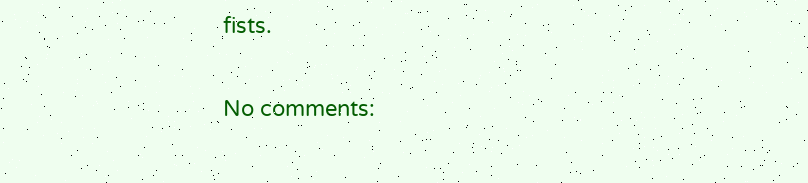fists.

No comments: